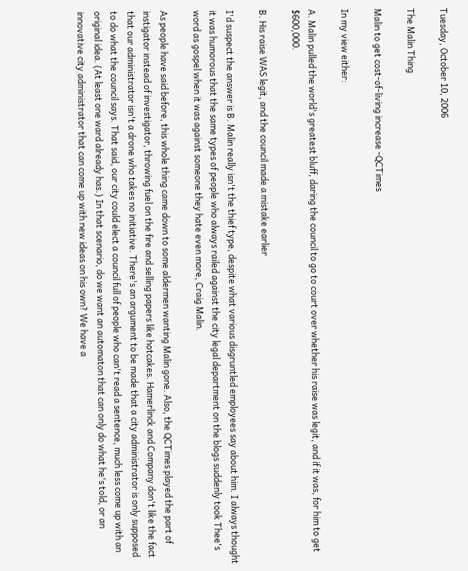Tuesday, October 10, 2006

The Malin Thing

Malin to get cost-of-living increase -QCTimes

In my view either:

A. Malin pulled the world's greatest bluff, daring the council to go to court over whether his raise was legit, and if it was, for him to get $600,000.

B. His raise WAS legit, and the council made a mistake earlier

I'd suspect the answer is B. Malin really isn't the thief type, despite what various disgruntled employees say about him. I always thought it was humorous that the same types of people who always railed against the city legal department on the blogs suddenly took Thee's word as gospel when it was against someone they hate even more, Craig Malin.

As people have said before, this whole thing came down to some aldermen wanting Malin gone. Also, the QCTimes played the part of instigator instead of investigator, throwing fuel on the fire and selling papers like hotcakes. Hamerlinck and Company don't like the fact that our administrator isn't a drone who takes no initiative. There's an argument to be made that a city administrator is only supposed to do what the council says. That said, our city could elect a council full of people who can't read a sentence, much less come up with an original idea. (At least one ward already has.) In that scenario, do we want an automaton that can only do what he's told, or an innovative city administrator that can come up with new ideas on his own? We have a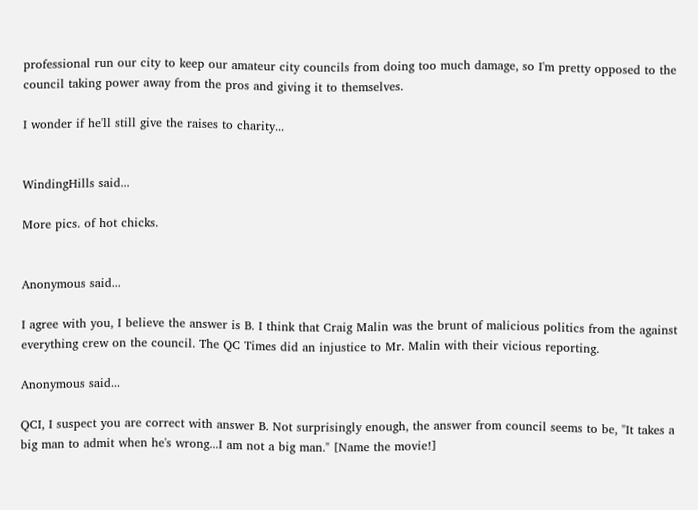professional run our city to keep our amateur city councils from doing too much damage, so I'm pretty opposed to the council taking power away from the pros and giving it to themselves.

I wonder if he'll still give the raises to charity...


WindingHills said...

More pics. of hot chicks.


Anonymous said...

I agree with you, I believe the answer is B. I think that Craig Malin was the brunt of malicious politics from the against everything crew on the council. The QC Times did an injustice to Mr. Malin with their vicious reporting.

Anonymous said...

QCI, I suspect you are correct with answer B. Not surprisingly enough, the answer from council seems to be, "It takes a big man to admit when he's wrong...I am not a big man." [Name the movie!]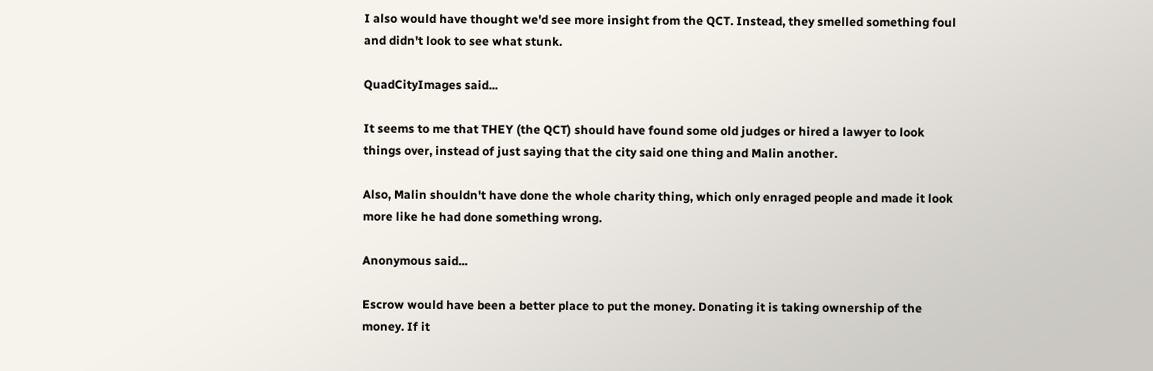I also would have thought we'd see more insight from the QCT. Instead, they smelled something foul and didn't look to see what stunk.

QuadCityImages said...

It seems to me that THEY (the QCT) should have found some old judges or hired a lawyer to look things over, instead of just saying that the city said one thing and Malin another.

Also, Malin shouldn't have done the whole charity thing, which only enraged people and made it look more like he had done something wrong.

Anonymous said...

Escrow would have been a better place to put the money. Donating it is taking ownership of the money. If it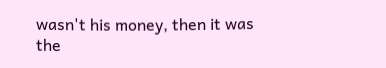wasn't his money, then it was the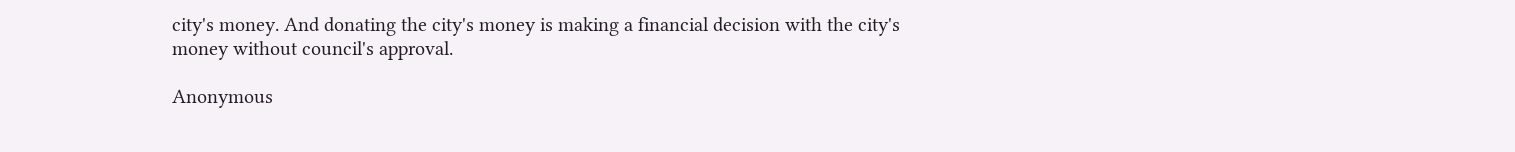city's money. And donating the city's money is making a financial decision with the city's money without council's approval.

Anonymous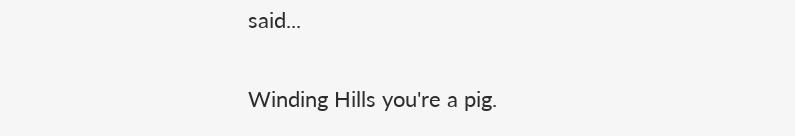said...

Winding Hills you're a pig.